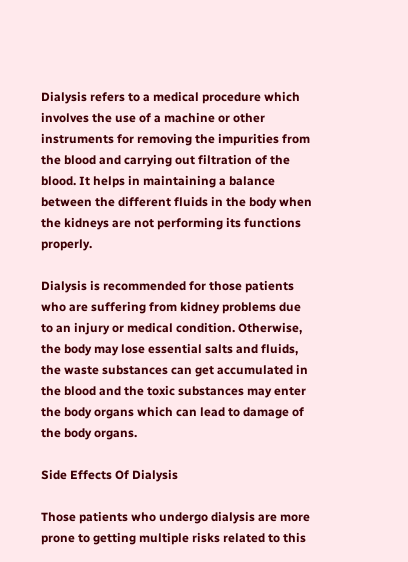Dialysis refers to a medical procedure which involves the use of a machine or other instruments for removing the impurities from the blood and carrying out filtration of the blood. It helps in maintaining a balance between the different fluids in the body when the kidneys are not performing its functions properly.

Dialysis is recommended for those patients who are suffering from kidney problems due to an injury or medical condition. Otherwise, the body may lose essential salts and fluids, the waste substances can get accumulated in the blood and the toxic substances may enter the body organs which can lead to damage of the body organs.

Side Effects Of Dialysis

Those patients who undergo dialysis are more prone to getting multiple risks related to this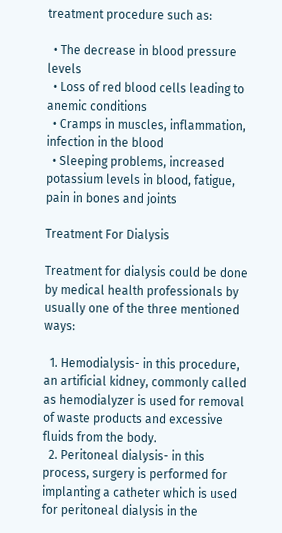treatment procedure such as:

  • The decrease in blood pressure levels
  • Loss of red blood cells leading to anemic conditions
  • Cramps in muscles, inflammation, infection in the blood
  • Sleeping problems, increased potassium levels in blood, fatigue, pain in bones and joints

Treatment For Dialysis

Treatment for dialysis could be done by medical health professionals by usually one of the three mentioned ways:

  1. Hemodialysis- in this procedure, an artificial kidney, commonly called as hemodialyzer is used for removal of waste products and excessive fluids from the body.
  2. Peritoneal dialysis- in this process, surgery is performed for implanting a catheter which is used for peritoneal dialysis in the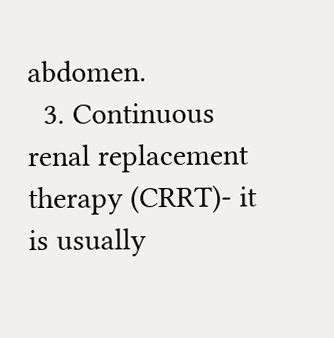abdomen.
  3. Continuous renal replacement therapy (CRRT)- it is usually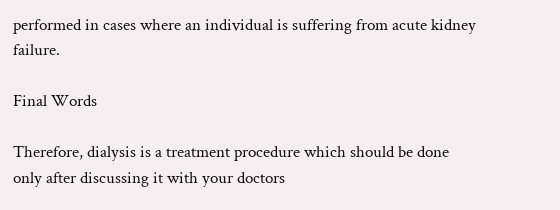performed in cases where an individual is suffering from acute kidney failure.

Final Words

Therefore, dialysis is a treatment procedure which should be done only after discussing it with your doctors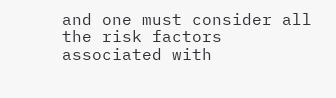and one must consider all the risk factors associated with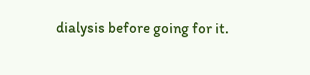dialysis before going for it.